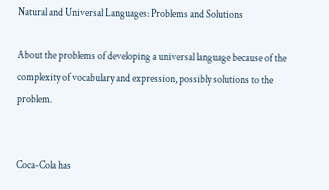Natural and Universal Languages: Problems and Solutions

About the problems of developing a universal language because of the complexity of vocabulary and expression, possibly solutions to the problem.


Coca-Cola has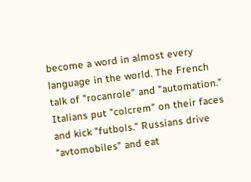become a word in almost every language in the world. The French talk of "rocanrole" and "automation." Italians put "colcrem" on their faces and kick "futbols." Russians drive "avtomobiles" and eat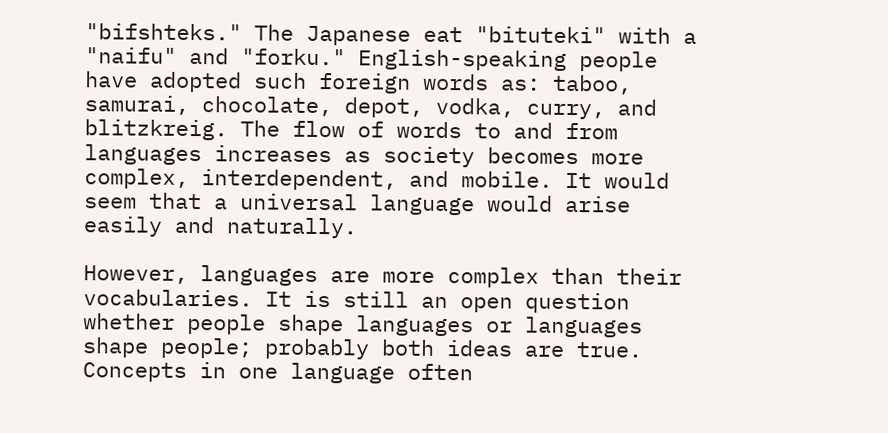"bifshteks." The Japanese eat "bituteki" with a "naifu" and "forku." English-speaking people have adopted such foreign words as: taboo, samurai, chocolate, depot, vodka, curry, and blitzkreig. The flow of words to and from languages increases as society becomes more complex, interdependent, and mobile. It would seem that a universal language would arise easily and naturally.

However, languages are more complex than their vocabularies. It is still an open question whether people shape languages or languages shape people; probably both ideas are true. Concepts in one language often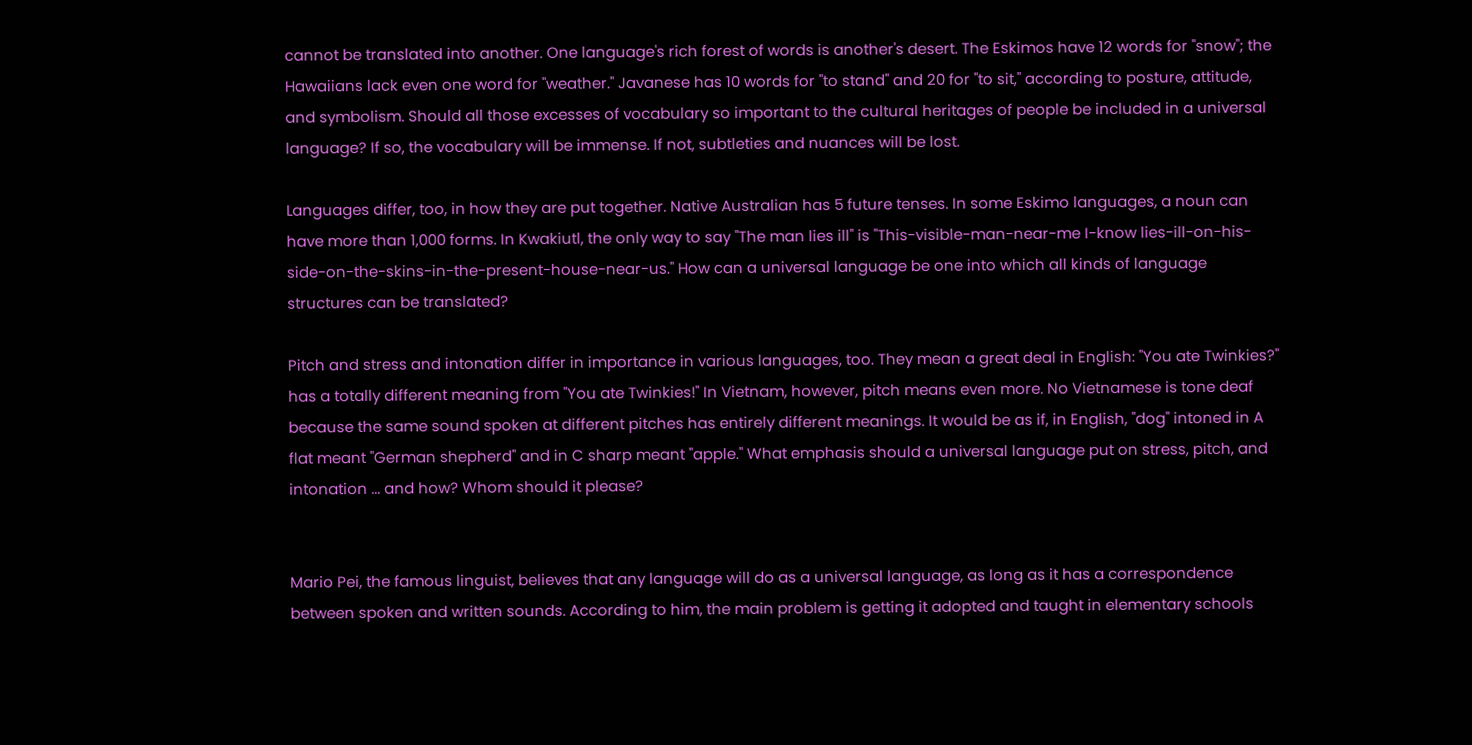cannot be translated into another. One language's rich forest of words is another's desert. The Eskimos have 12 words for "snow"; the Hawaiians lack even one word for "weather." Javanese has 10 words for "to stand" and 20 for "to sit," according to posture, attitude, and symbolism. Should all those excesses of vocabulary so important to the cultural heritages of people be included in a universal language? If so, the vocabulary will be immense. If not, subtleties and nuances will be lost.

Languages differ, too, in how they are put together. Native Australian has 5 future tenses. In some Eskimo languages, a noun can have more than 1,000 forms. In Kwakiutl, the only way to say "The man lies ill" is "This-visible-man-near-me I-know lies-ill-on-his-side-on-the-skins-in-the-present-house-near-us." How can a universal language be one into which all kinds of language structures can be translated?

Pitch and stress and intonation differ in importance in various languages, too. They mean a great deal in English: "You ate Twinkies?" has a totally different meaning from "You ate Twinkies!" In Vietnam, however, pitch means even more. No Vietnamese is tone deaf because the same sound spoken at different pitches has entirely different meanings. It would be as if, in English, "dog" intoned in A flat meant "German shepherd" and in C sharp meant "apple." What emphasis should a universal language put on stress, pitch, and intonation ... and how? Whom should it please?


Mario Pei, the famous linguist, believes that any language will do as a universal language, as long as it has a correspondence between spoken and written sounds. According to him, the main problem is getting it adopted and taught in elementary schools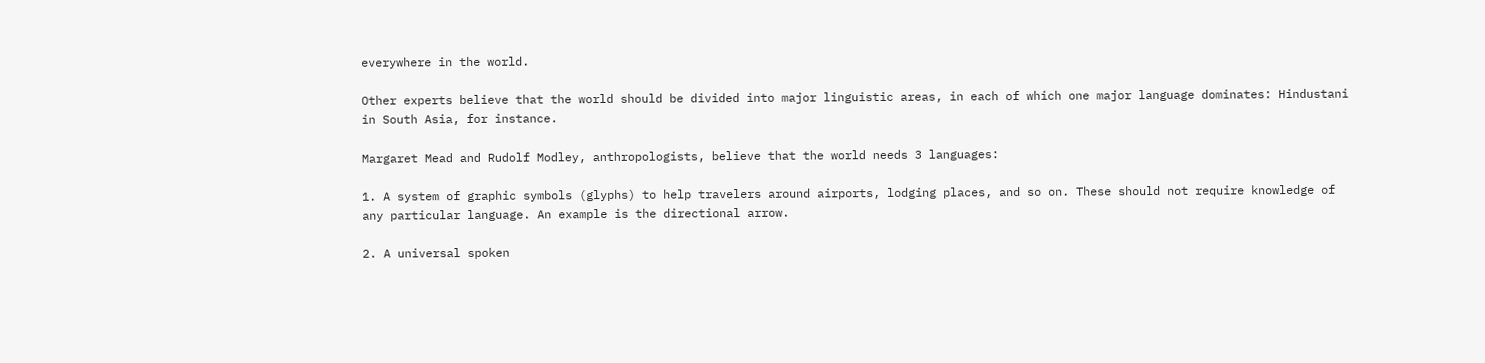everywhere in the world.

Other experts believe that the world should be divided into major linguistic areas, in each of which one major language dominates: Hindustani in South Asia, for instance.

Margaret Mead and Rudolf Modley, anthropologists, believe that the world needs 3 languages:

1. A system of graphic symbols (glyphs) to help travelers around airports, lodging places, and so on. These should not require knowledge of any particular language. An example is the directional arrow.

2. A universal spoken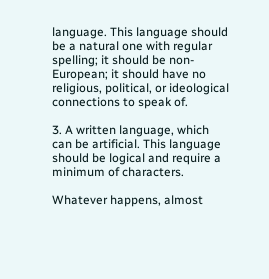language. This language should be a natural one with regular spelling; it should be non-European; it should have no religious, political, or ideological connections to speak of.

3. A written language, which can be artificial. This language should be logical and require a minimum of characters.

Whatever happens, almost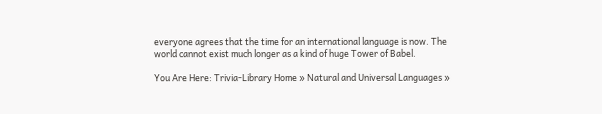everyone agrees that the time for an international language is now. The world cannot exist much longer as a kind of huge Tower of Babel.

You Are Here: Trivia-Library Home » Natural and Universal Languages »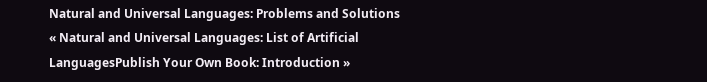Natural and Universal Languages: Problems and Solutions
« Natural and Universal Languages: List of Artificial LanguagesPublish Your Own Book: Introduction »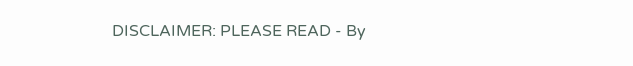DISCLAIMER: PLEASE READ - By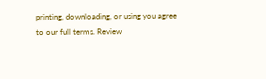printing, downloading, or using you agree to our full terms. Review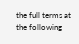the full terms at the following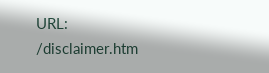URL: /disclaimer.htm